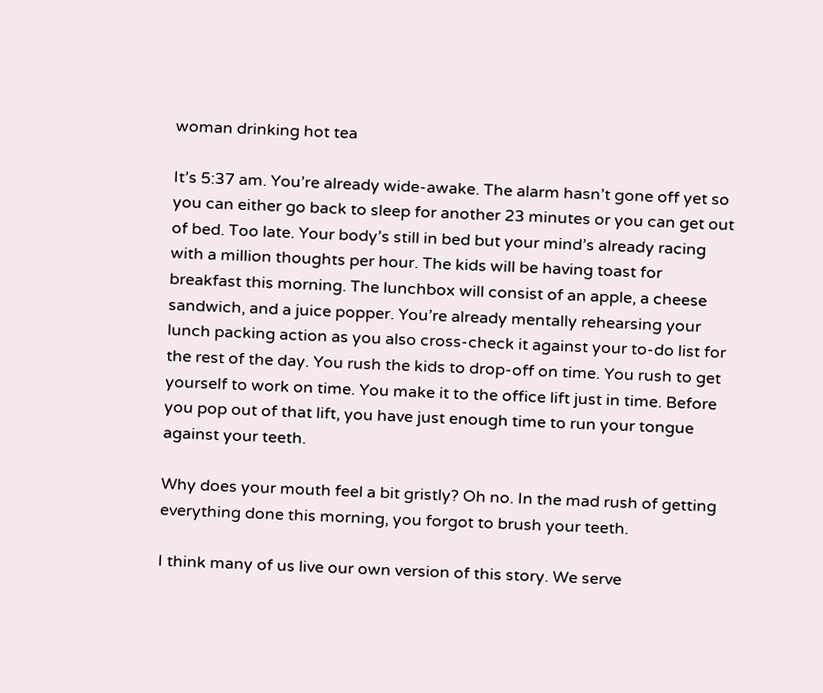woman drinking hot tea

It’s 5:37 am. You’re already wide-awake. The alarm hasn’t gone off yet so you can either go back to sleep for another 23 minutes or you can get out of bed. Too late. Your body’s still in bed but your mind’s already racing with a million thoughts per hour. The kids will be having toast for breakfast this morning. The lunchbox will consist of an apple, a cheese sandwich, and a juice popper. You’re already mentally rehearsing your lunch packing action as you also cross-check it against your to-do list for the rest of the day. You rush the kids to drop-off on time. You rush to get yourself to work on time. You make it to the office lift just in time. Before you pop out of that lift, you have just enough time to run your tongue against your teeth.

Why does your mouth feel a bit gristly? Oh no. In the mad rush of getting everything done this morning, you forgot to brush your teeth.

I think many of us live our own version of this story. We serve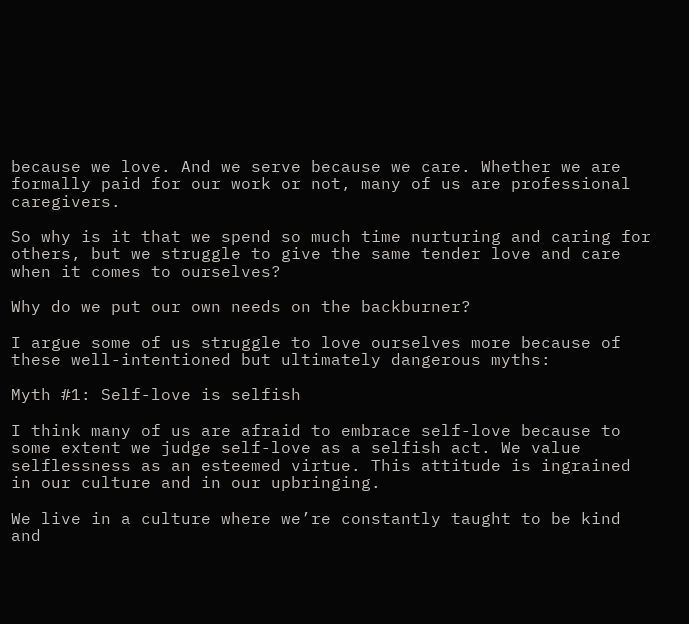because we love. And we serve because we care. Whether we are formally paid for our work or not, many of us are professional caregivers.

So why is it that we spend so much time nurturing and caring for others, but we struggle to give the same tender love and care when it comes to ourselves?

Why do we put our own needs on the backburner?

I argue some of us struggle to love ourselves more because of these well-intentioned but ultimately dangerous myths:

Myth #1: Self-love is selfish

I think many of us are afraid to embrace self-love because to some extent we judge self-love as a selfish act. We value selflessness as an esteemed virtue. This attitude is ingrained in our culture and in our upbringing.

We live in a culture where we’re constantly taught to be kind and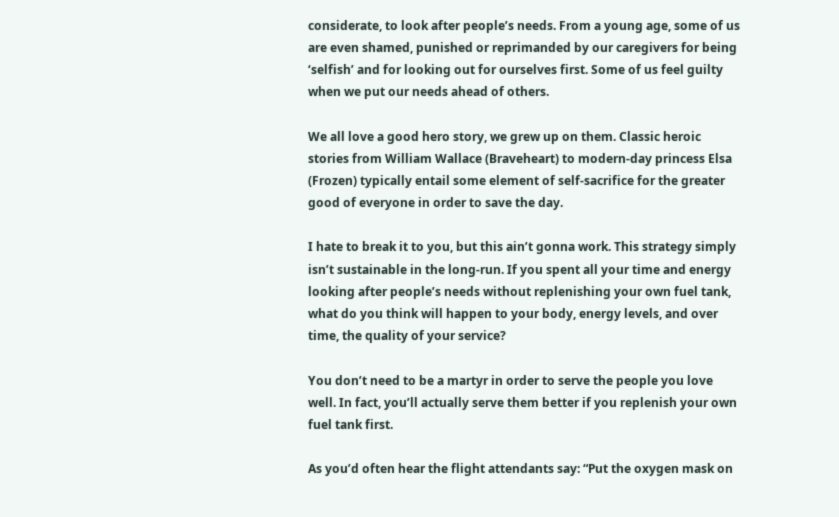considerate, to look after people’s needs. From a young age, some of us are even shamed, punished or reprimanded by our caregivers for being ‘selfish’ and for looking out for ourselves first. Some of us feel guilty when we put our needs ahead of others.

We all love a good hero story, we grew up on them. Classic heroic stories from William Wallace (Braveheart) to modern-day princess Elsa (Frozen) typically entail some element of self-sacrifice for the greater good of everyone in order to save the day.

I hate to break it to you, but this ain’t gonna work. This strategy simply isn’t sustainable in the long-run. If you spent all your time and energy looking after people’s needs without replenishing your own fuel tank, what do you think will happen to your body, energy levels, and over time, the quality of your service?

You don’t need to be a martyr in order to serve the people you love well. In fact, you’ll actually serve them better if you replenish your own fuel tank first.

As you’d often hear the flight attendants say: “Put the oxygen mask on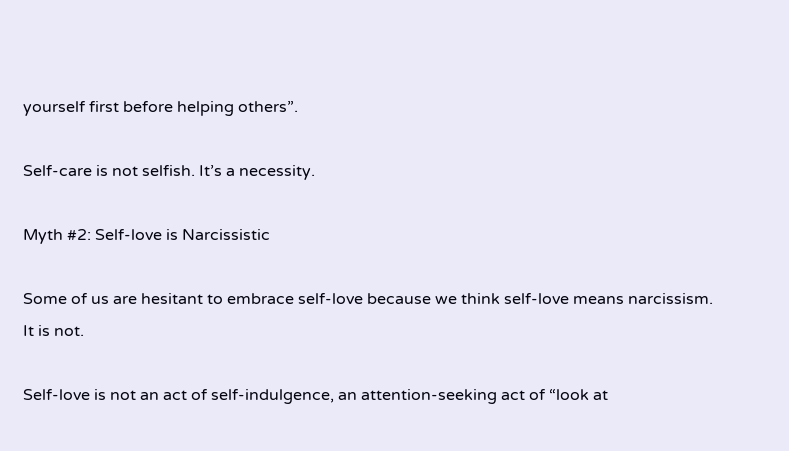yourself first before helping others”.

Self-care is not selfish. It’s a necessity.

Myth #2: Self-love is Narcissistic

Some of us are hesitant to embrace self-love because we think self-love means narcissism. It is not.

Self-love is not an act of self-indulgence, an attention-seeking act of “look at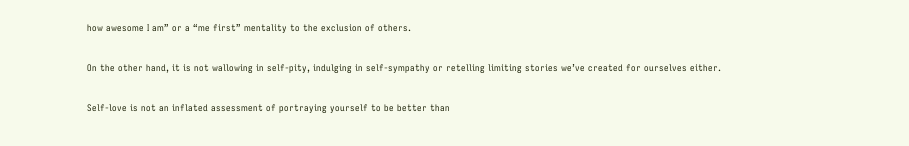how awesome I am” or a “me first” mentality to the exclusion of others.

On the other hand, it is not wallowing in self-pity, indulging in self-sympathy or retelling limiting stories we’ve created for ourselves either.

Self-love is not an inflated assessment of portraying yourself to be better than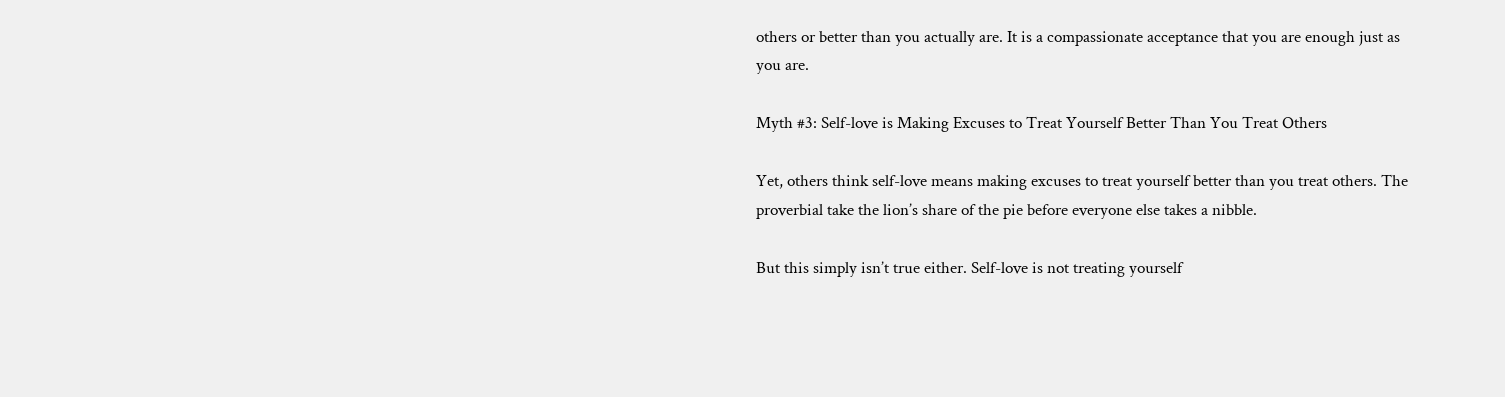others or better than you actually are. It is a compassionate acceptance that you are enough just as you are.

Myth #3: Self-love is Making Excuses to Treat Yourself Better Than You Treat Others

Yet, others think self-love means making excuses to treat yourself better than you treat others. The proverbial take the lion’s share of the pie before everyone else takes a nibble.

But this simply isn’t true either. Self-love is not treating yourself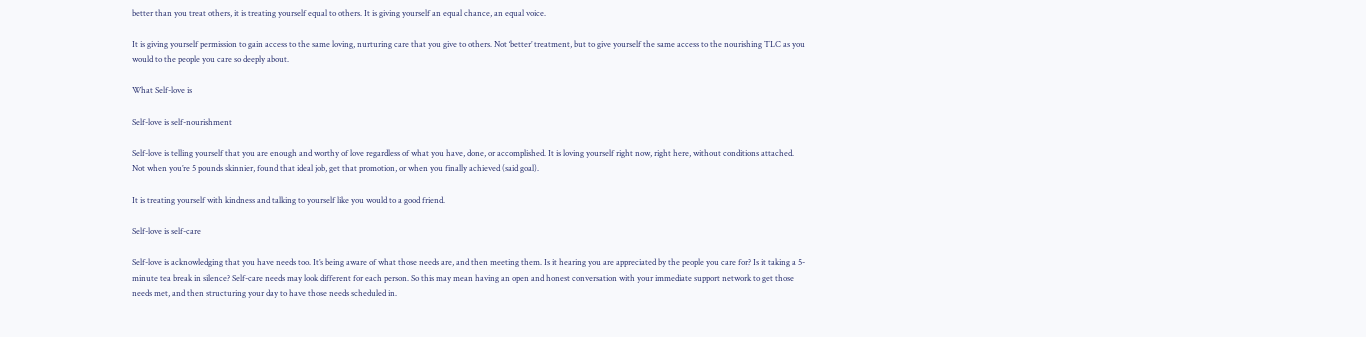better than you treat others, it is treating yourself equal to others. It is giving yourself an equal chance, an equal voice.

It is giving yourself permission to gain access to the same loving, nurturing care that you give to others. Not ‘better’ treatment, but to give yourself the same access to the nourishing TLC as you would to the people you care so deeply about.

What Self-love is

Self-love is self-nourishment

Self-love is telling yourself that you are enough and worthy of love regardless of what you have, done, or accomplished. It is loving yourself right now, right here, without conditions attached. Not when you’re 5 pounds skinnier, found that ideal job, get that promotion, or when you finally achieved (said goal).

It is treating yourself with kindness and talking to yourself like you would to a good friend.

Self-love is self-care

Self-love is acknowledging that you have needs too. It’s being aware of what those needs are, and then meeting them. Is it hearing you are appreciated by the people you care for? Is it taking a 5-minute tea break in silence? Self-care needs may look different for each person. So this may mean having an open and honest conversation with your immediate support network to get those needs met, and then structuring your day to have those needs scheduled in.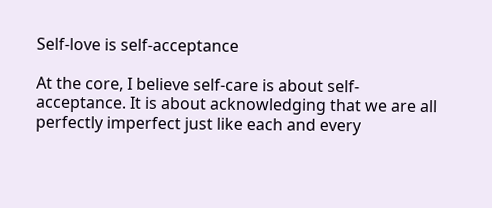Self-love is self-acceptance

At the core, I believe self-care is about self-acceptance. It is about acknowledging that we are all perfectly imperfect just like each and every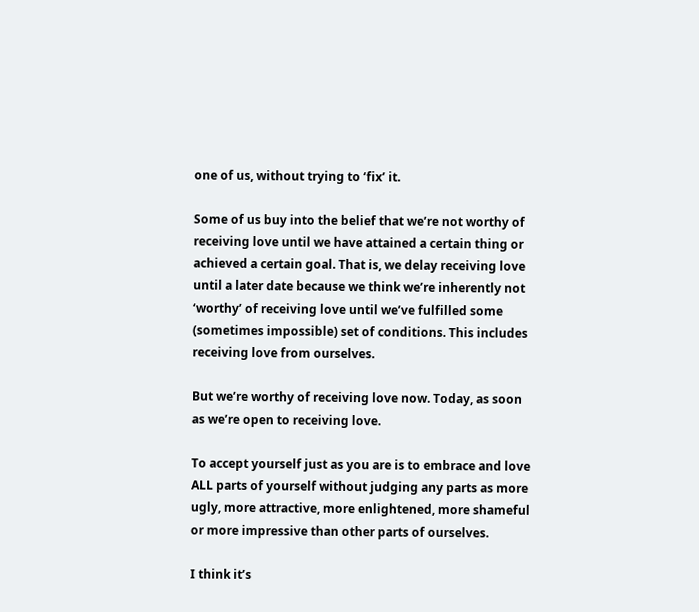one of us, without trying to ‘fix’ it.

Some of us buy into the belief that we’re not worthy of receiving love until we have attained a certain thing or achieved a certain goal. That is, we delay receiving love until a later date because we think we’re inherently not ‘worthy’ of receiving love until we’ve fulfilled some (sometimes impossible) set of conditions. This includes receiving love from ourselves.

But we’re worthy of receiving love now. Today, as soon as we’re open to receiving love.

To accept yourself just as you are is to embrace and love ALL parts of yourself without judging any parts as more ugly, more attractive, more enlightened, more shameful or more impressive than other parts of ourselves.

I think it’s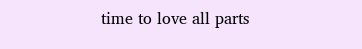time to love all parts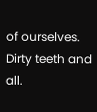of ourselves. Dirty teeth and all.